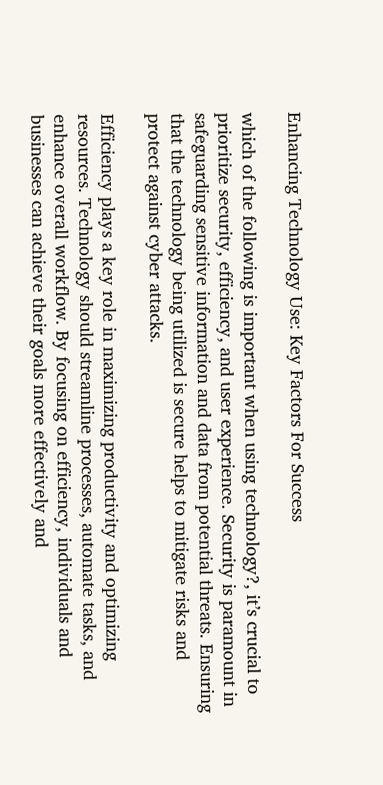Enhancing Technology Use: Key Factors For Success

which of the following is important when using technology?, it’s crucial to prioritize security, efficiency, and user experience. Security is paramount in safeguarding sensitive information and data from potential threats. Ensuring that the technology being utilized is secure helps to mitigate risks and protect against cyber attacks.

Efficiency plays a key role in maximizing productivity and optimizing resources. Technology should streamline processes, automate tasks, and enhance overall workflow. By focusing on efficiency, individuals and businesses can achieve their goals more effectively and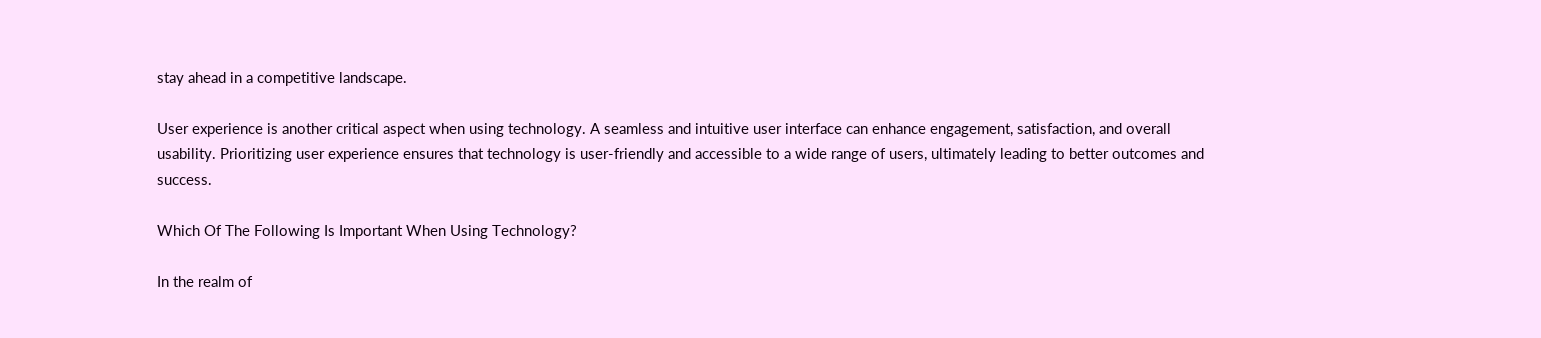stay ahead in a competitive landscape.

User experience is another critical aspect when using technology. A seamless and intuitive user interface can enhance engagement, satisfaction, and overall usability. Prioritizing user experience ensures that technology is user-friendly and accessible to a wide range of users, ultimately leading to better outcomes and success.

Which Of The Following Is Important When Using Technology?

In the realm of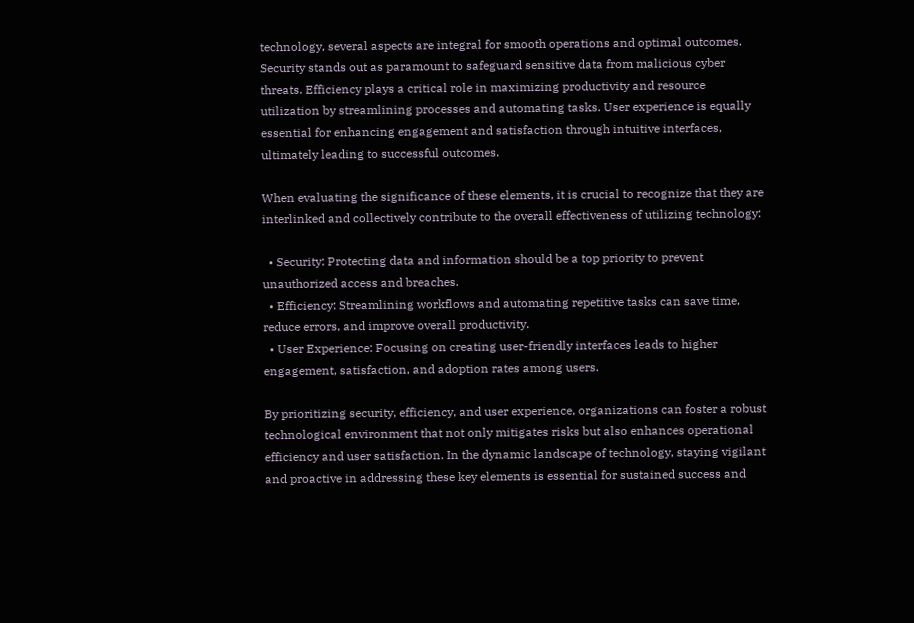technology, several aspects are integral for smooth operations and optimal outcomes. Security stands out as paramount to safeguard sensitive data from malicious cyber threats. Efficiency plays a critical role in maximizing productivity and resource utilization by streamlining processes and automating tasks. User experience is equally essential for enhancing engagement and satisfaction through intuitive interfaces, ultimately leading to successful outcomes.

When evaluating the significance of these elements, it is crucial to recognize that they are interlinked and collectively contribute to the overall effectiveness of utilizing technology:

  • Security: Protecting data and information should be a top priority to prevent unauthorized access and breaches.
  • Efficiency: Streamlining workflows and automating repetitive tasks can save time, reduce errors, and improve overall productivity.
  • User Experience: Focusing on creating user-friendly interfaces leads to higher engagement, satisfaction, and adoption rates among users.

By prioritizing security, efficiency, and user experience, organizations can foster a robust technological environment that not only mitigates risks but also enhances operational efficiency and user satisfaction. In the dynamic landscape of technology, staying vigilant and proactive in addressing these key elements is essential for sustained success and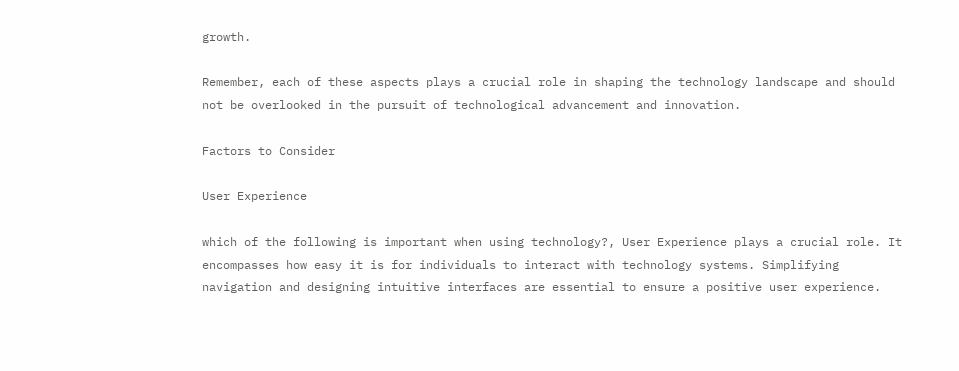growth.

Remember, each of these aspects plays a crucial role in shaping the technology landscape and should not be overlooked in the pursuit of technological advancement and innovation.

Factors to Consider

User Experience

which of the following is important when using technology?, User Experience plays a crucial role. It encompasses how easy it is for individuals to interact with technology systems. Simplifying navigation and designing intuitive interfaces are essential to ensure a positive user experience.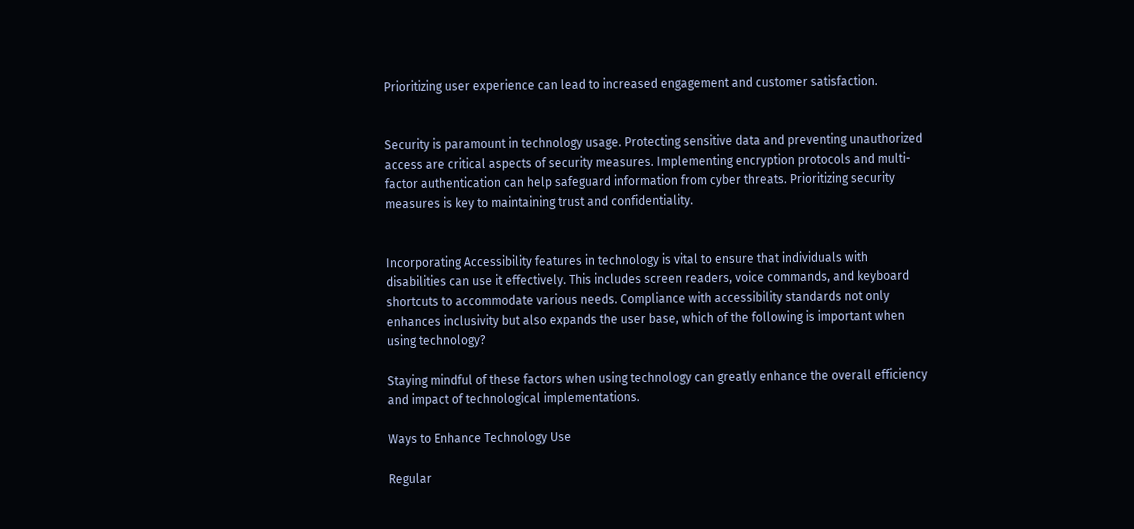Prioritizing user experience can lead to increased engagement and customer satisfaction.


Security is paramount in technology usage. Protecting sensitive data and preventing unauthorized access are critical aspects of security measures. Implementing encryption protocols and multi-factor authentication can help safeguard information from cyber threats. Prioritizing security measures is key to maintaining trust and confidentiality.


Incorporating Accessibility features in technology is vital to ensure that individuals with disabilities can use it effectively. This includes screen readers, voice commands, and keyboard shortcuts to accommodate various needs. Compliance with accessibility standards not only enhances inclusivity but also expands the user base, which of the following is important when using technology?

Staying mindful of these factors when using technology can greatly enhance the overall efficiency and impact of technological implementations.

Ways to Enhance Technology Use

Regular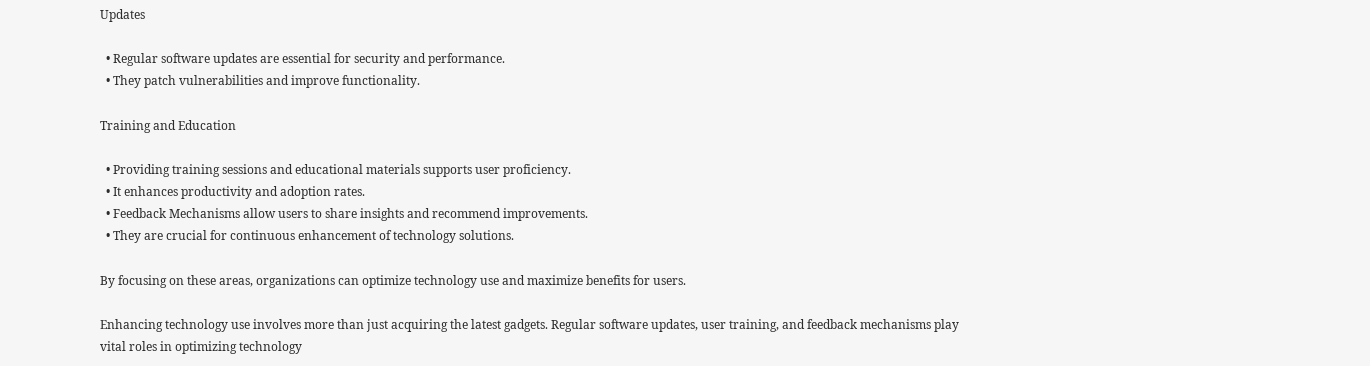Updates

  • Regular software updates are essential for security and performance.
  • They patch vulnerabilities and improve functionality.

Training and Education

  • Providing training sessions and educational materials supports user proficiency.
  • It enhances productivity and adoption rates.
  • Feedback Mechanisms allow users to share insights and recommend improvements.
  • They are crucial for continuous enhancement of technology solutions.

By focusing on these areas, organizations can optimize technology use and maximize benefits for users.

Enhancing technology use involves more than just acquiring the latest gadgets. Regular software updates, user training, and feedback mechanisms play vital roles in optimizing technology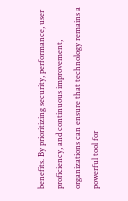benefits. By prioritizing security, performance, user proficiency, and continuous improvement, organizations can ensure that technology remains a powerful tool for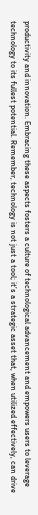productivity and innovation. Embracing these aspects fosters a culture of technological advancement and empowers users to leverage technology to its fullest potential. Remember, technology is not just a tool; it’s a strategic asset that, when utilized effectively, can drive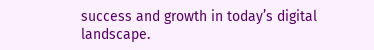success and growth in today’s digital landscape.